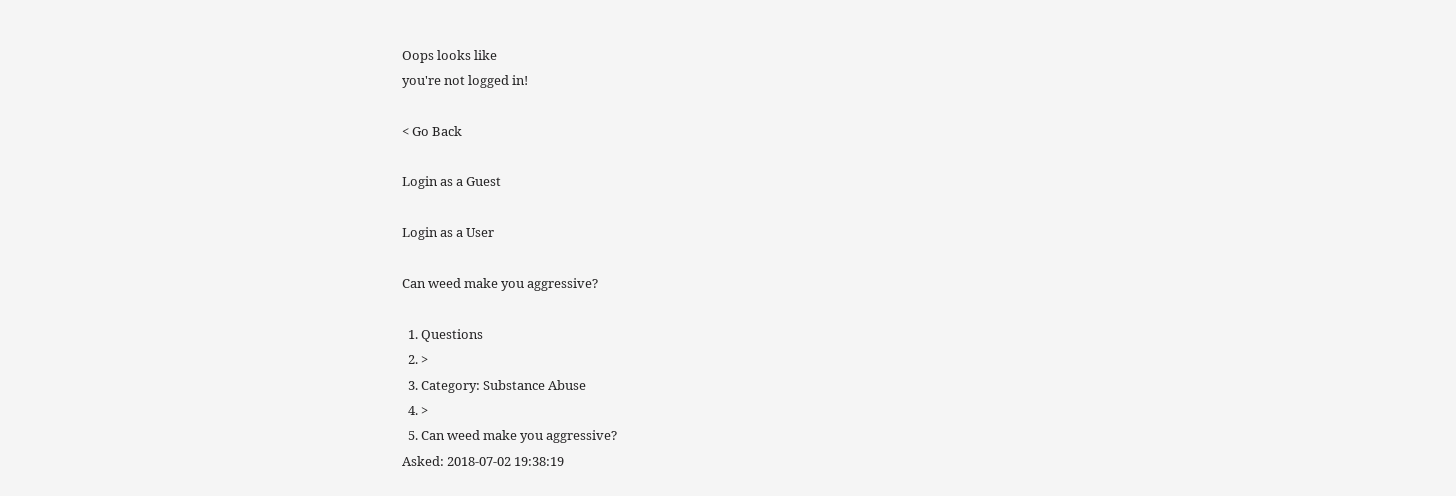Oops looks like
you're not logged in!

< Go Back

Login as a Guest

Login as a User

Can weed make you aggressive?

  1. Questions
  2. >
  3. Category: Substance Abuse
  4. >
  5. Can weed make you aggressive?
Asked: 2018-07-02 19:38:19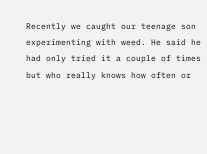Recently we caught our teenage son experimenting with weed. He said he had only tried it a couple of times but who really knows how often or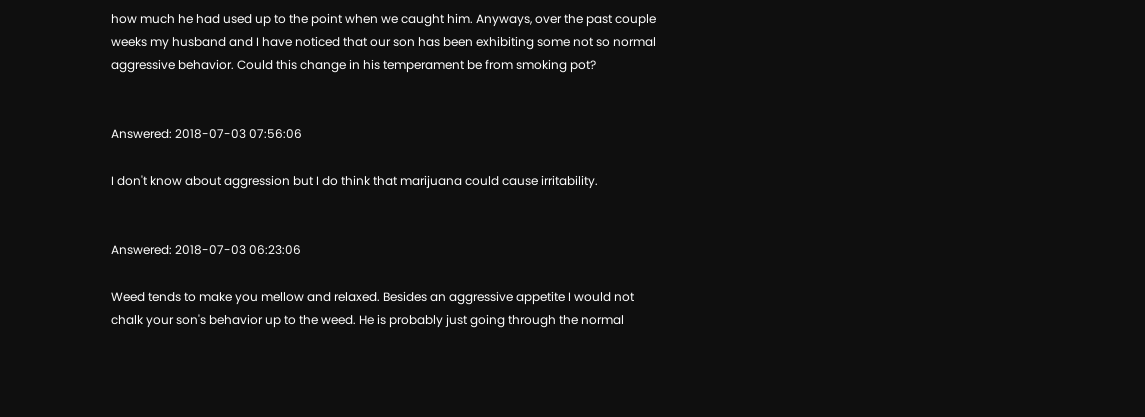how much he had used up to the point when we caught him. Anyways, over the past couple weeks my husband and I have noticed that our son has been exhibiting some not so normal aggressive behavior. Could this change in his temperament be from smoking pot?


Answered: 2018-07-03 07:56:06

I don't know about aggression but I do think that marijuana could cause irritability.


Answered: 2018-07-03 06:23:06

Weed tends to make you mellow and relaxed. Besides an aggressive appetite I would not chalk your son's behavior up to the weed. He is probably just going through the normal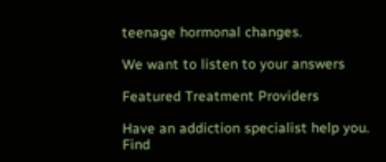teenage hormonal changes.

We want to listen to your answers

Featured Treatment Providers

Have an addiction specialist help you.
Find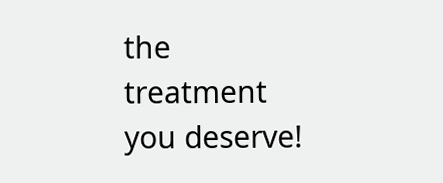the treatment you deserve!